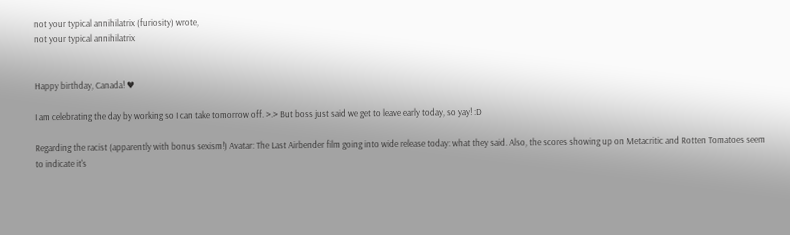not your typical annihilatrix (furiosity) wrote,
not your typical annihilatrix


Happy birthday, Canada! ♥

I am celebrating the day by working so I can take tomorrow off. >.> But boss just said we get to leave early today, so yay! :D

Regarding the racist (apparently with bonus sexism!) Avatar: The Last Airbender film going into wide release today: what they said. Also, the scores showing up on Metacritic and Rotten Tomatoes seem to indicate it's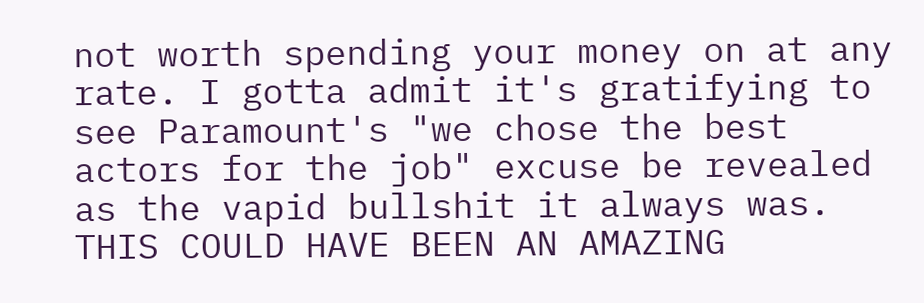not worth spending your money on at any rate. I gotta admit it's gratifying to see Paramount's "we chose the best actors for the job" excuse be revealed as the vapid bullshit it always was. THIS COULD HAVE BEEN AN AMAZING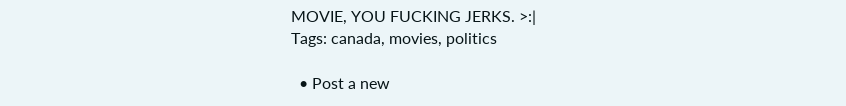MOVIE, YOU FUCKING JERKS. >:|
Tags: canada, movies, politics

  • Post a new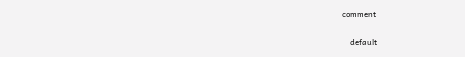comment


    default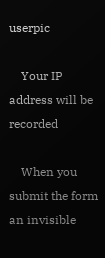userpic

    Your IP address will be recorded

    When you submit the form an invisible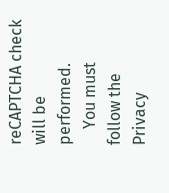reCAPTCHA check will be performed.
    You must follow the Privacy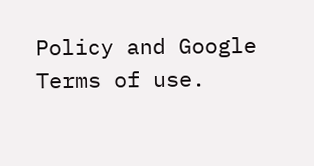Policy and Google Terms of use.